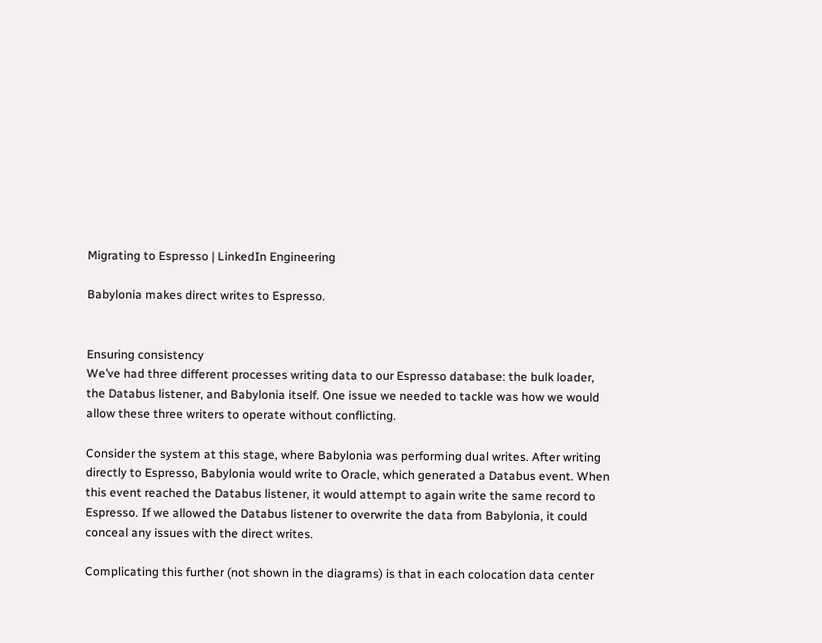Migrating to Espresso | LinkedIn Engineering

Babylonia makes direct writes to Espresso.


Ensuring consistency
We’ve had three different processes writing data to our Espresso database: the bulk loader, the Databus listener, and Babylonia itself. One issue we needed to tackle was how we would allow these three writers to operate without conflicting.

Consider the system at this stage, where Babylonia was performing dual writes. After writing directly to Espresso, Babylonia would write to Oracle, which generated a Databus event. When this event reached the Databus listener, it would attempt to again write the same record to Espresso. If we allowed the Databus listener to overwrite the data from Babylonia, it could conceal any issues with the direct writes.

Complicating this further (not shown in the diagrams) is that in each colocation data center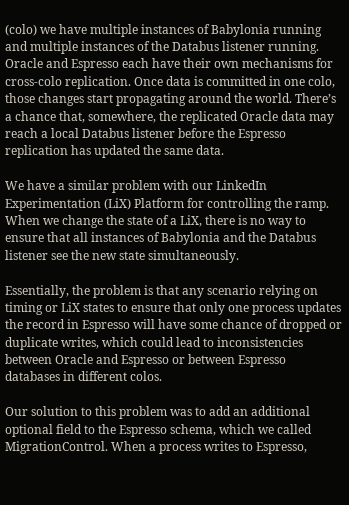(colo) we have multiple instances of Babylonia running and multiple instances of the Databus listener running. Oracle and Espresso each have their own mechanisms for cross-colo replication. Once data is committed in one colo, those changes start propagating around the world. There’s a chance that, somewhere, the replicated Oracle data may reach a local Databus listener before the Espresso replication has updated the same data.

We have a similar problem with our LinkedIn Experimentation (LiX) Platform for controlling the ramp. When we change the state of a LiX, there is no way to ensure that all instances of Babylonia and the Databus listener see the new state simultaneously.

Essentially, the problem is that any scenario relying on timing or LiX states to ensure that only one process updates the record in Espresso will have some chance of dropped or duplicate writes, which could lead to inconsistencies between Oracle and Espresso or between Espresso databases in different colos.

Our solution to this problem was to add an additional optional field to the Espresso schema, which we called MigrationControl. When a process writes to Espresso,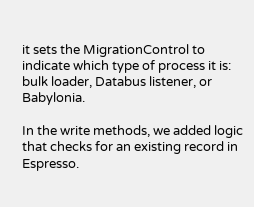it sets the MigrationControl to indicate which type of process it is: bulk loader, Databus listener, or Babylonia.

In the write methods, we added logic that checks for an existing record in Espresso.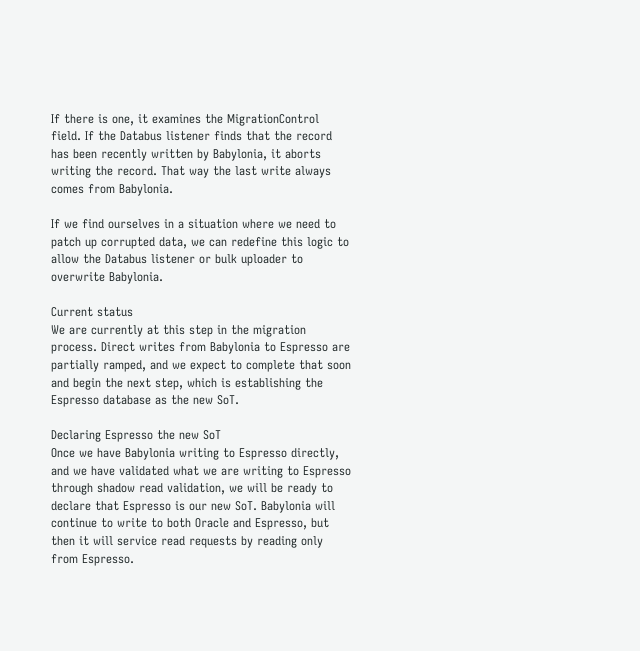If there is one, it examines the MigrationControl field. If the Databus listener finds that the record has been recently written by Babylonia, it aborts writing the record. That way the last write always comes from Babylonia.

If we find ourselves in a situation where we need to patch up corrupted data, we can redefine this logic to allow the Databus listener or bulk uploader to overwrite Babylonia.

Current status
We are currently at this step in the migration process. Direct writes from Babylonia to Espresso are partially ramped, and we expect to complete that soon and begin the next step, which is establishing the Espresso database as the new SoT.

Declaring Espresso the new SoT
Once we have Babylonia writing to Espresso directly, and we have validated what we are writing to Espresso through shadow read validation, we will be ready to declare that Espresso is our new SoT. Babylonia will continue to write to both Oracle and Espresso, but then it will service read requests by reading only from Espresso.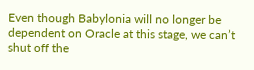Even though Babylonia will no longer be dependent on Oracle at this stage, we can’t shut off the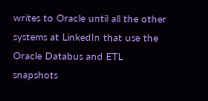writes to Oracle until all the other systems at LinkedIn that use the Oracle Databus and ETL snapshots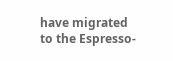have migrated to the Espresso-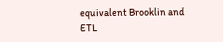equivalent Brooklin and ETL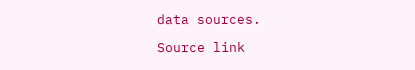data sources.

Source link